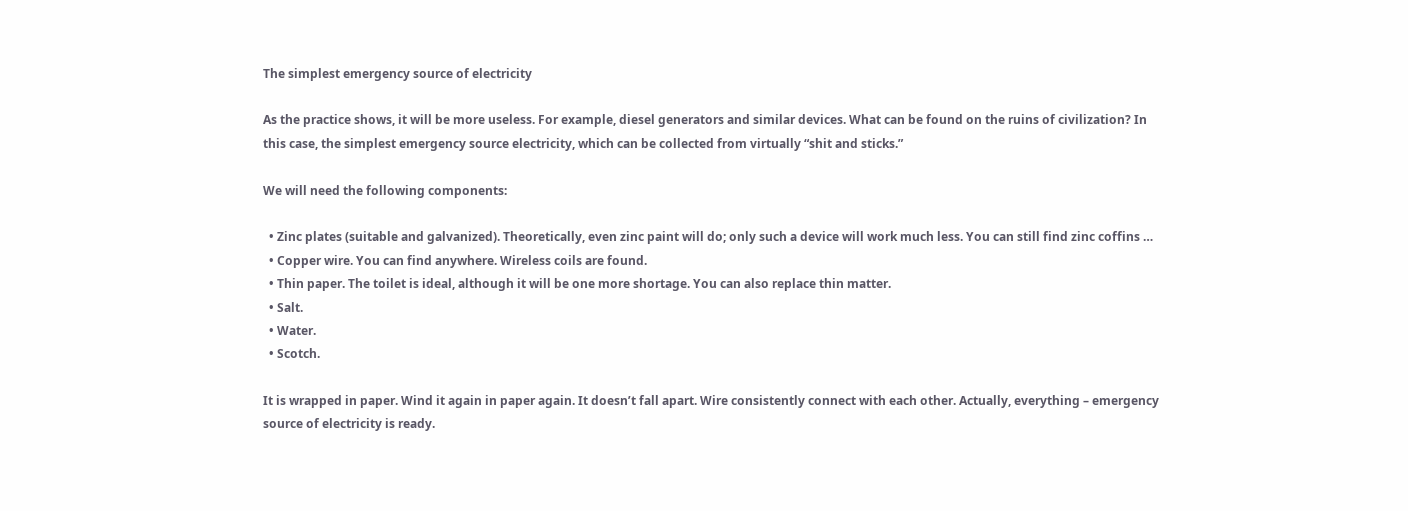The simplest emergency source of electricity

As the practice shows, it will be more useless. For example, diesel generators and similar devices. What can be found on the ruins of civilization? In this case, the simplest emergency source electricity, which can be collected from virtually “shit and sticks.”

We will need the following components:

  • Zinc plates (suitable and galvanized). Theoretically, even zinc paint will do; only such a device will work much less. You can still find zinc coffins …
  • Copper wire. You can find anywhere. Wireless coils are found.
  • Thin paper. The toilet is ideal, although it will be one more shortage. You can also replace thin matter.
  • Salt.
  • Water.
  • Scotch.

It is wrapped in paper. Wind it again in paper again. It doesn’t fall apart. Wire consistently connect with each other. Actually, everything – emergency source of electricity is ready.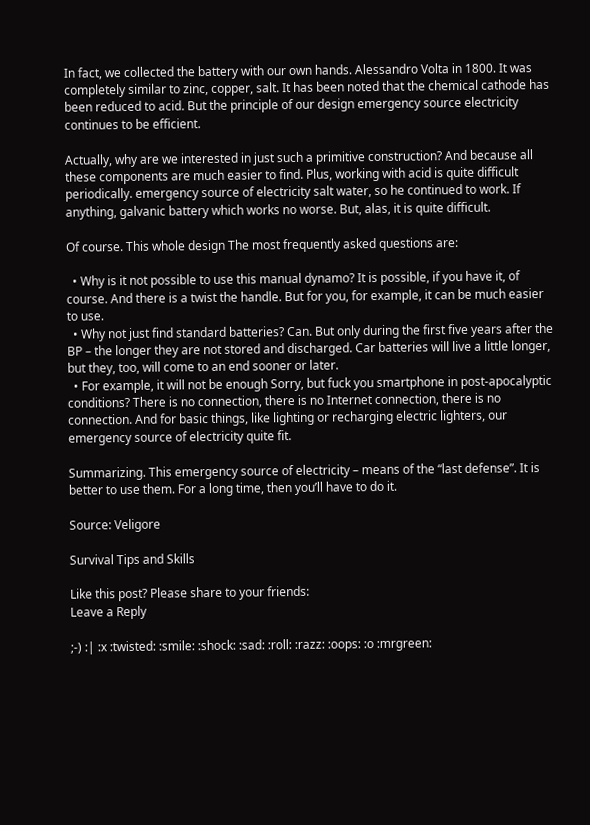In fact, we collected the battery with our own hands. Alessandro Volta in 1800. It was completely similar to zinc, copper, salt. It has been noted that the chemical cathode has been reduced to acid. But the principle of our design emergency source electricity continues to be efficient.

Actually, why are we interested in just such a primitive construction? And because all these components are much easier to find. Plus, working with acid is quite difficult periodically. emergency source of electricity salt water, so he continued to work. If anything, galvanic battery which works no worse. But, alas, it is quite difficult.

Of course. This whole design The most frequently asked questions are:

  • Why is it not possible to use this manual dynamo? It is possible, if you have it, of course. And there is a twist the handle. But for you, for example, it can be much easier to use.
  • Why not just find standard batteries? Can. But only during the first five years after the BP – the longer they are not stored and discharged. Car batteries will live a little longer, but they, too, will come to an end sooner or later.
  • For example, it will not be enough Sorry, but fuck you smartphone in post-apocalyptic conditions? There is no connection, there is no Internet connection, there is no connection. And for basic things, like lighting or recharging electric lighters, our emergency source of electricity quite fit.

Summarizing. This emergency source of electricity – means of the “last defense”. It is better to use them. For a long time, then you’ll have to do it.

Source: Veligore

Survival Tips and Skills

Like this post? Please share to your friends:
Leave a Reply

;-) :| :x :twisted: :smile: :shock: :sad: :roll: :razz: :oops: :o :mrgreen: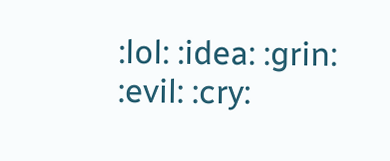:lol: :idea: :grin: :evil: :cry: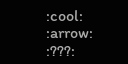:cool: :arrow: :???: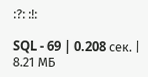:?: :!:

SQL - 69 | 0.208 сек. | 8.21 МБ